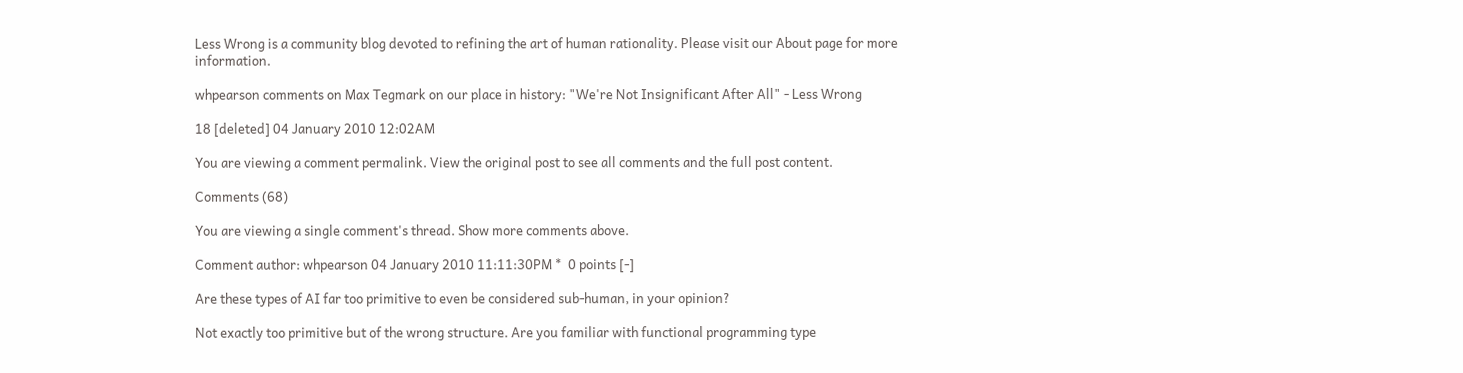Less Wrong is a community blog devoted to refining the art of human rationality. Please visit our About page for more information.

whpearson comments on Max Tegmark on our place in history: "We're Not Insignificant After All" - Less Wrong

18 [deleted] 04 January 2010 12:02AM

You are viewing a comment permalink. View the original post to see all comments and the full post content.

Comments (68)

You are viewing a single comment's thread. Show more comments above.

Comment author: whpearson 04 January 2010 11:11:30PM *  0 points [-]

Are these types of AI far too primitive to even be considered sub-human, in your opinion?

Not exactly too primitive but of the wrong structure. Are you familiar with functional programming type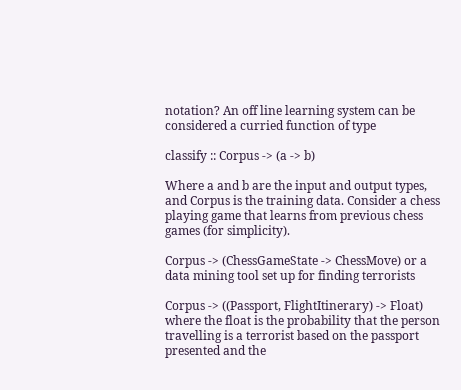notation? An off line learning system can be considered a curried function of type

classify :: Corpus -> (a -> b)

Where a and b are the input and output types, and Corpus is the training data. Consider a chess playing game that learns from previous chess games (for simplicity).

Corpus -> (ChessGameState -> ChessMove) or a data mining tool set up for finding terrorists

Corpus -> ((Passport, FlightItinerary) -> Float) where the float is the probability that the person travelling is a terrorist based on the passport presented and the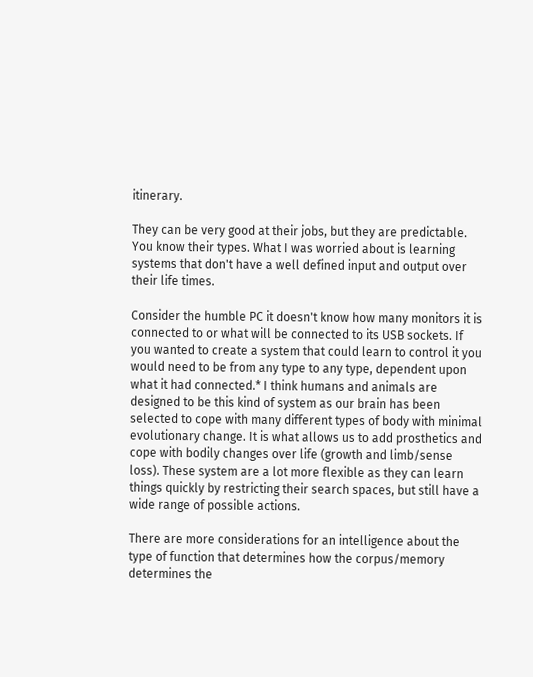itinerary.

They can be very good at their jobs, but they are predictable. You know their types. What I was worried about is learning systems that don't have a well defined input and output over their life times.

Consider the humble PC it doesn't know how many monitors it is connected to or what will be connected to its USB sockets. If you wanted to create a system that could learn to control it you would need to be from any type to any type, dependent upon what it had connected.* I think humans and animals are designed to be this kind of system as our brain has been selected to cope with many different types of body with minimal evolutionary change. It is what allows us to add prosthetics and cope with bodily changes over life (growth and limb/sense loss). These system are a lot more flexible as they can learn things quickly by restricting their search spaces, but still have a wide range of possible actions.

There are more considerations for an intelligence about the type of function that determines how the corpus/memory determines the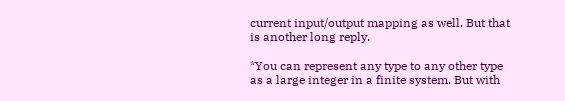current input/output mapping as well. But that is another long reply.

*You can represent any type to any other type as a large integer in a finite system. But with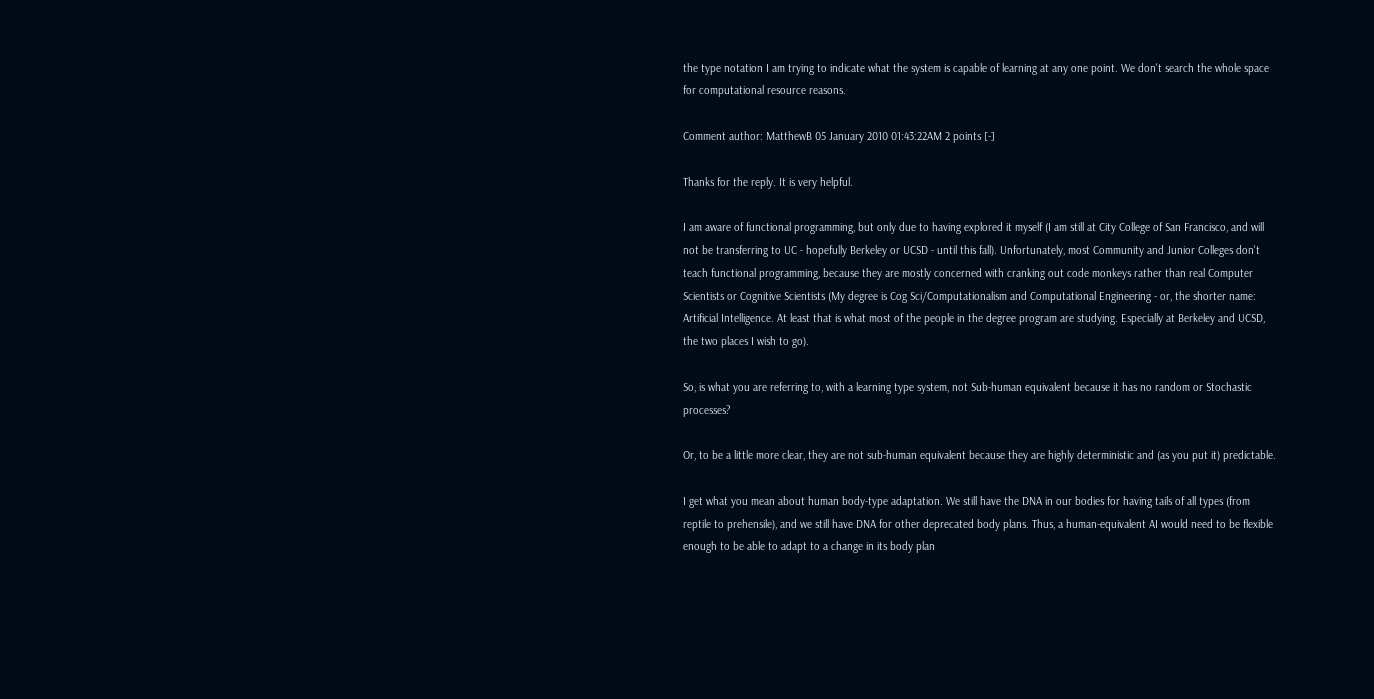the type notation I am trying to indicate what the system is capable of learning at any one point. We don't search the whole space for computational resource reasons.

Comment author: MatthewB 05 January 2010 01:43:22AM 2 points [-]

Thanks for the reply. It is very helpful.

I am aware of functional programming, but only due to having explored it myself (I am still at City College of San Francisco, and will not be transferring to UC - hopefully Berkeley or UCSD - until this fall). Unfortunately, most Community and Junior Colleges don't teach functional programming, because they are mostly concerned with cranking out code monkeys rather than real Computer Scientists or Cognitive Scientists (My degree is Cog Sci/Computationalism and Computational Engineering - or, the shorter name: Artificial Intelligence. At least that is what most of the people in the degree program are studying. Especially at Berkeley and UCSD, the two places I wish to go).

So, is what you are referring to, with a learning type system, not Sub-human equivalent because it has no random or Stochastic processes?

Or, to be a little more clear, they are not sub-human equivalent because they are highly deterministic and (as you put it) predictable.

I get what you mean about human body-type adaptation. We still have the DNA in our bodies for having tails of all types (from reptile to prehensile), and we still have DNA for other deprecated body plans. Thus, a human-equivalent AI would need to be flexible enough to be able to adapt to a change in its body plan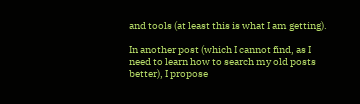and tools (at least this is what I am getting).

In another post (which I cannot find, as I need to learn how to search my old posts better), I propose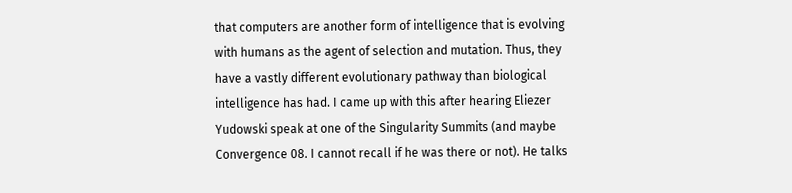that computers are another form of intelligence that is evolving with humans as the agent of selection and mutation. Thus, they have a vastly different evolutionary pathway than biological intelligence has had. I came up with this after hearing Eliezer Yudowski speak at one of the Singularity Summits (and maybe Convergence 08. I cannot recall if he was there or not). He talks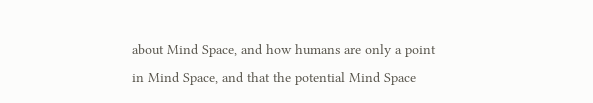about Mind Space, and how humans are only a point in Mind Space, and that the potential Mind Space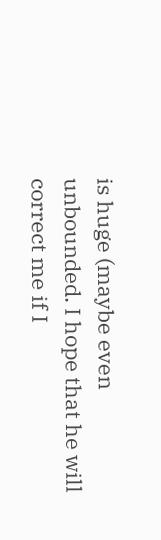is huge (maybe even unbounded. I hope that he will correct me if I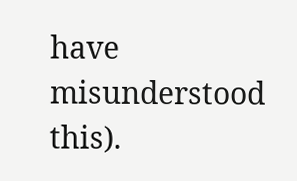have misunderstood this).